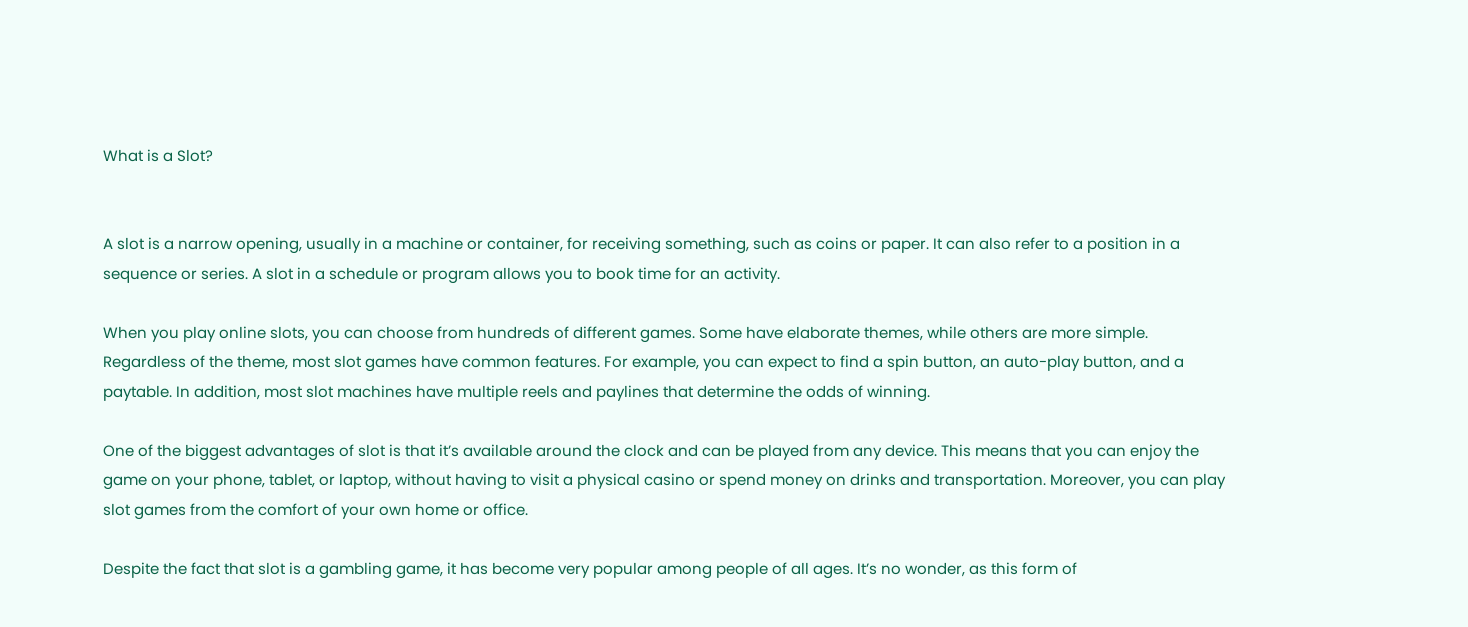What is a Slot?


A slot is a narrow opening, usually in a machine or container, for receiving something, such as coins or paper. It can also refer to a position in a sequence or series. A slot in a schedule or program allows you to book time for an activity.

When you play online slots, you can choose from hundreds of different games. Some have elaborate themes, while others are more simple. Regardless of the theme, most slot games have common features. For example, you can expect to find a spin button, an auto-play button, and a paytable. In addition, most slot machines have multiple reels and paylines that determine the odds of winning.

One of the biggest advantages of slot is that it’s available around the clock and can be played from any device. This means that you can enjoy the game on your phone, tablet, or laptop, without having to visit a physical casino or spend money on drinks and transportation. Moreover, you can play slot games from the comfort of your own home or office.

Despite the fact that slot is a gambling game, it has become very popular among people of all ages. It’s no wonder, as this form of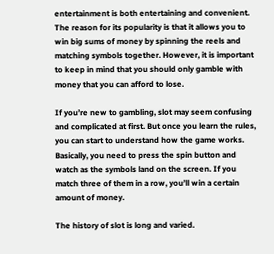entertainment is both entertaining and convenient. The reason for its popularity is that it allows you to win big sums of money by spinning the reels and matching symbols together. However, it is important to keep in mind that you should only gamble with money that you can afford to lose.

If you’re new to gambling, slot may seem confusing and complicated at first. But once you learn the rules, you can start to understand how the game works. Basically, you need to press the spin button and watch as the symbols land on the screen. If you match three of them in a row, you’ll win a certain amount of money.

The history of slot is long and varied.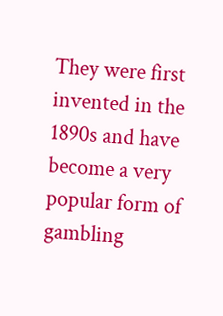They were first invented in the 1890s and have become a very popular form of gambling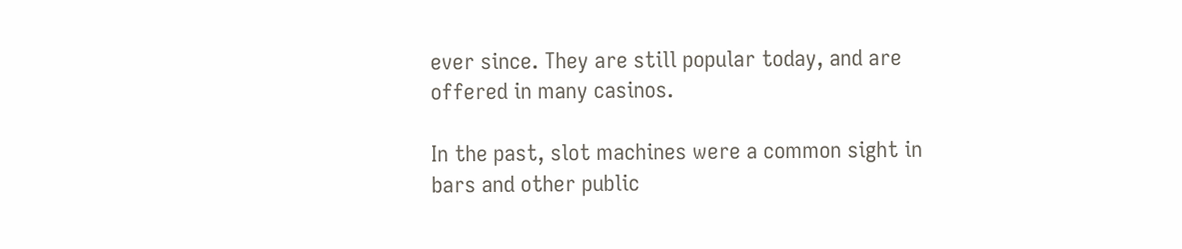ever since. They are still popular today, and are offered in many casinos.

In the past, slot machines were a common sight in bars and other public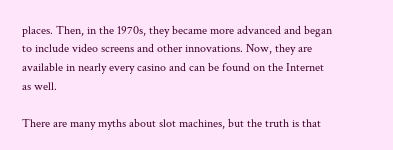places. Then, in the 1970s, they became more advanced and began to include video screens and other innovations. Now, they are available in nearly every casino and can be found on the Internet as well.

There are many myths about slot machines, but the truth is that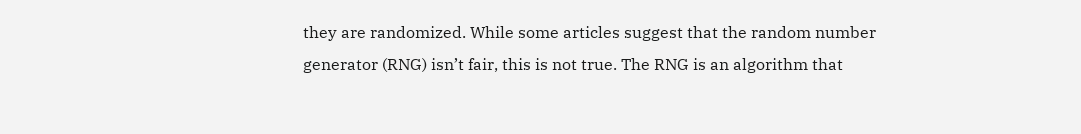they are randomized. While some articles suggest that the random number generator (RNG) isn’t fair, this is not true. The RNG is an algorithm that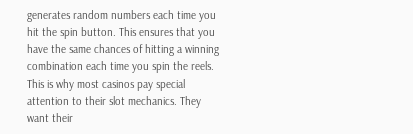generates random numbers each time you hit the spin button. This ensures that you have the same chances of hitting a winning combination each time you spin the reels. This is why most casinos pay special attention to their slot mechanics. They want their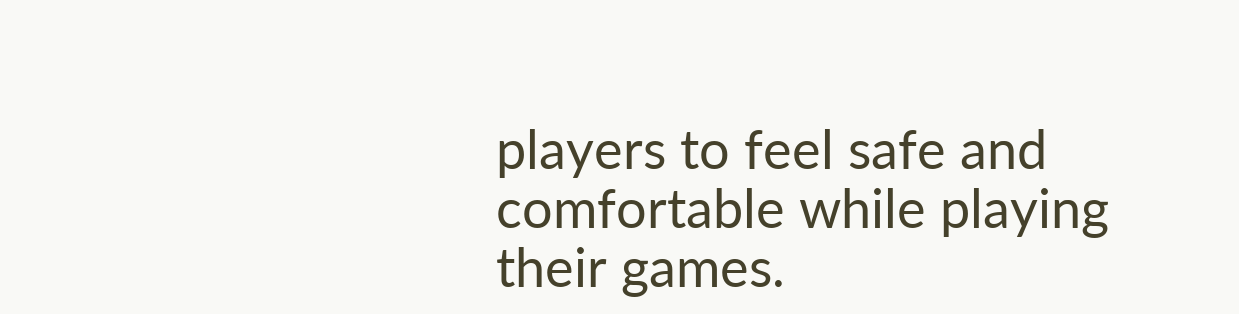players to feel safe and comfortable while playing their games.